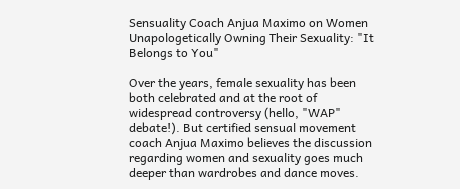Sensuality Coach Anjua Maximo on Women Unapologetically Owning Their Sexuality: "It Belongs to You"

Over the years, female sexuality has been both celebrated and at the root of widespread controversy (hello, "WAP" debate!). But certified sensual movement coach Anjua Maximo believes the discussion regarding women and sexuality goes much deeper than wardrobes and dance moves.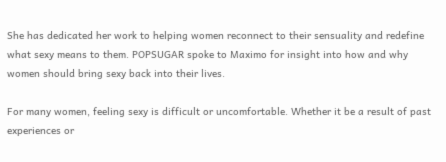She has dedicated her work to helping women reconnect to their sensuality and redefine what sexy means to them. POPSUGAR spoke to Maximo for insight into how and why women should bring sexy back into their lives.

For many women, feeling sexy is difficult or uncomfortable. Whether it be a result of past experiences or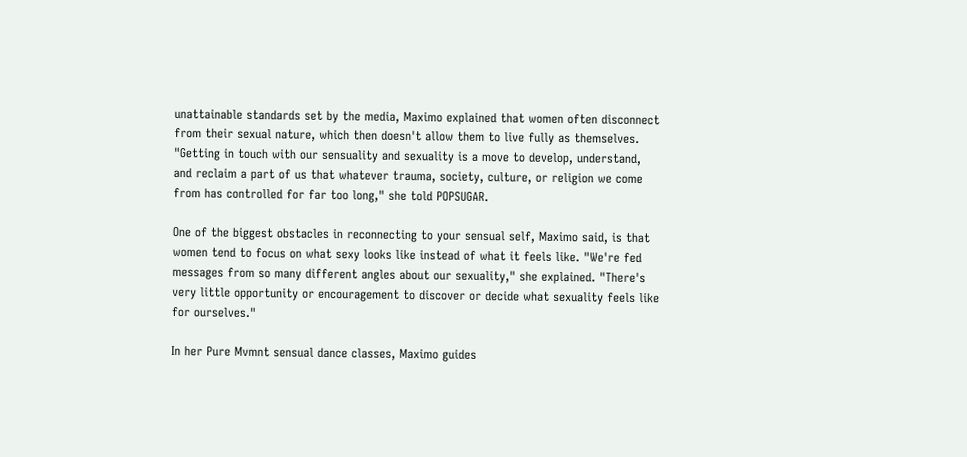unattainable standards set by the media, Maximo explained that women often disconnect from their sexual nature, which then doesn't allow them to live fully as themselves. "Getting in touch with our sensuality and sexuality is a move to develop, understand, and reclaim a part of us that whatever trauma, society, culture, or religion we come from has controlled for far too long," she told POPSUGAR.

One of the biggest obstacles in reconnecting to your sensual self, Maximo said, is that women tend to focus on what sexy looks like instead of what it feels like. "We're fed messages from so many different angles about our sexuality," she explained. "There's very little opportunity or encouragement to discover or decide what sexuality feels like for ourselves."

In her Pure Mvmnt sensual dance classes, Maximo guides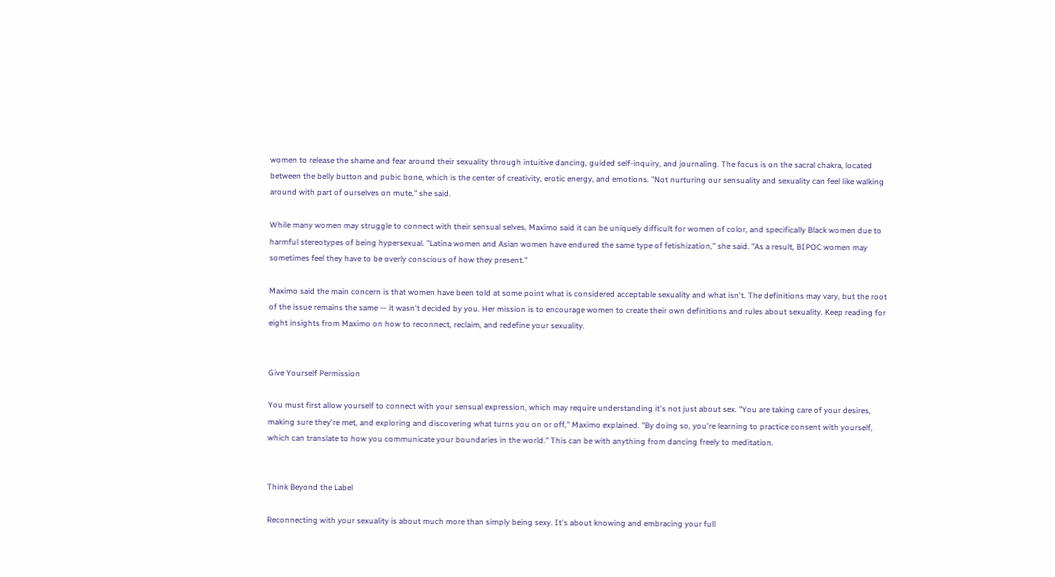women to release the shame and fear around their sexuality through intuitive dancing, guided self-inquiry, and journaling. The focus is on the sacral chakra, located between the belly button and pubic bone, which is the center of creativity, erotic energy, and emotions. "Not nurturing our sensuality and sexuality can feel like walking around with part of ourselves on mute," she said.

While many women may struggle to connect with their sensual selves, Maximo said it can be uniquely difficult for women of color, and specifically Black women due to harmful stereotypes of being hypersexual. "Latina women and Asian women have endured the same type of fetishization," she said. "As a result, BIPOC women may sometimes feel they have to be overly conscious of how they present."

Maximo said the main concern is that women have been told at some point what is considered acceptable sexuality and what isn't. The definitions may vary, but the root of the issue remains the same — it wasn't decided by you. Her mission is to encourage women to create their own definitions and rules about sexuality. Keep reading for eight insights from Maximo on how to reconnect, reclaim, and redefine your sexuality.


Give Yourself Permission

You must first allow yourself to connect with your sensual expression, which may require understanding it's not just about sex. "You are taking care of your desires, making sure they're met, and exploring and discovering what turns you on or off," Maximo explained. "By doing so, you're learning to practice consent with yourself, which can translate to how you communicate your boundaries in the world." This can be with anything from dancing freely to meditation.


Think Beyond the Label

Reconnecting with your sexuality is about much more than simply being sexy. It's about knowing and embracing your full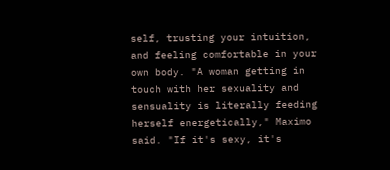self, trusting your intuition, and feeling comfortable in your own body. "A woman getting in touch with her sexuality and sensuality is literally feeding herself energetically," Maximo said. "If it's sexy, it's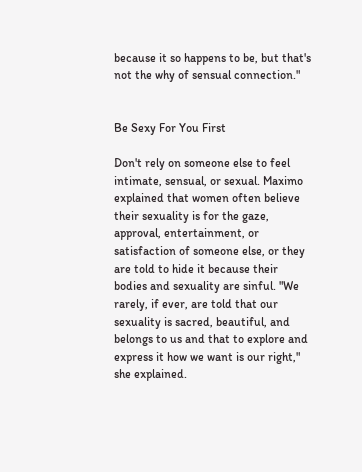because it so happens to be, but that's not the why of sensual connection."


Be Sexy For You First

Don't rely on someone else to feel intimate, sensual, or sexual. Maximo explained that women often believe their sexuality is for the gaze, approval, entertainment, or satisfaction of someone else, or they are told to hide it because their bodies and sexuality are sinful. "We rarely, if ever, are told that our sexuality is sacred, beautiful, and belongs to us and that to explore and express it how we want is our right," she explained.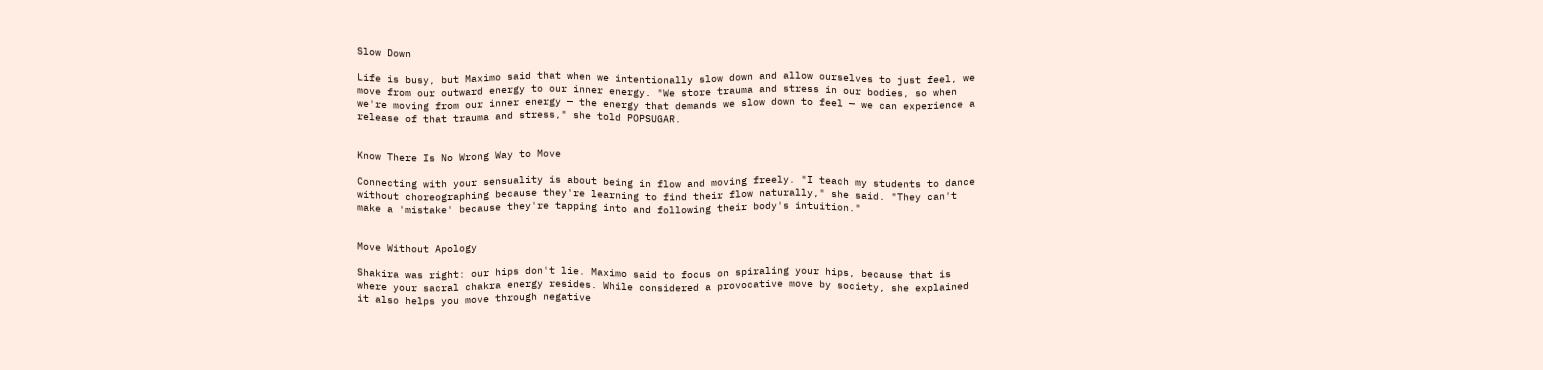Slow Down

Life is busy, but Maximo said that when we intentionally slow down and allow ourselves to just feel, we move from our outward energy to our inner energy. "We store trauma and stress in our bodies, so when we're moving from our inner energy — the energy that demands we slow down to feel — we can experience a release of that trauma and stress," she told POPSUGAR.


Know There Is No Wrong Way to Move

Connecting with your sensuality is about being in flow and moving freely. "I teach my students to dance without choreographing because they're learning to find their flow naturally," she said. "They can't make a 'mistake' because they're tapping into and following their body's intuition."


Move Without Apology

Shakira was right: our hips don't lie. Maximo said to focus on spiraling your hips, because that is where your sacral chakra energy resides. While considered a provocative move by society, she explained it also helps you move through negative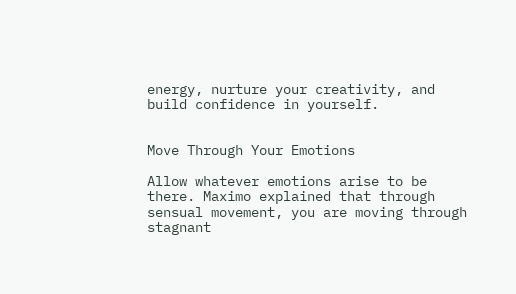energy, nurture your creativity, and build confidence in yourself.


Move Through Your Emotions

Allow whatever emotions arise to be there. Maximo explained that through sensual movement, you are moving through stagnant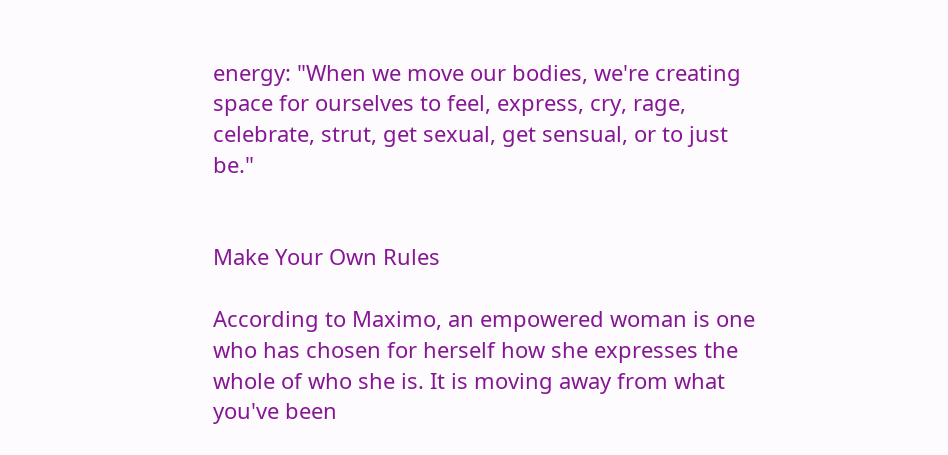energy: "When we move our bodies, we're creating space for ourselves to feel, express, cry, rage, celebrate, strut, get sexual, get sensual, or to just be."


Make Your Own Rules

According to Maximo, an empowered woman is one who has chosen for herself how she expresses the whole of who she is. It is moving away from what you've been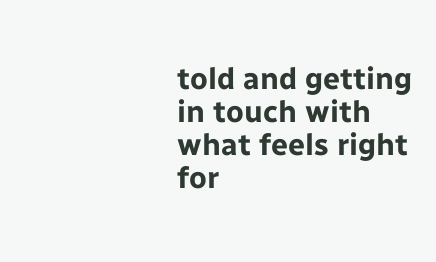told and getting in touch with what feels right for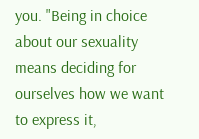you. "Being in choice about our sexuality means deciding for ourselves how we want to express it,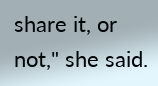share it, or not," she said.